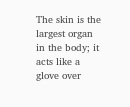The skin is the largest organ in the body; it acts like a glove over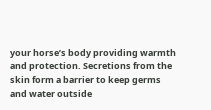your horse’s body providing warmth and protection. Secretions from the skin form a barrier to keep germs and water outside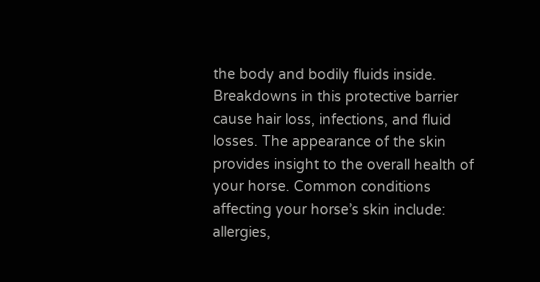the body and bodily fluids inside. Breakdowns in this protective barrier cause hair loss, infections, and fluid losses. The appearance of the skin provides insight to the overall health of your horse. Common conditions affecting your horse’s skin include: allergies,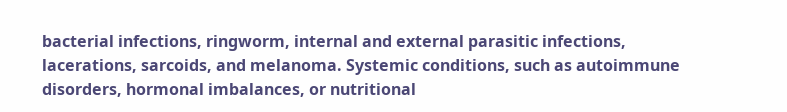bacterial infections, ringworm, internal and external parasitic infections, lacerations, sarcoids, and melanoma. Systemic conditions, such as autoimmune disorders, hormonal imbalances, or nutritional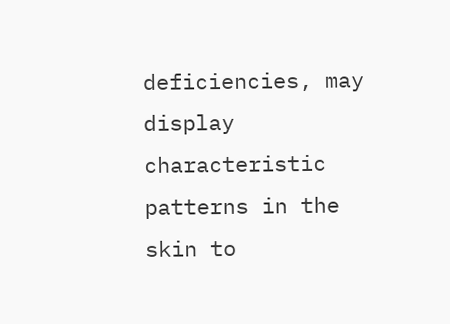deficiencies, may display characteristic patterns in the skin to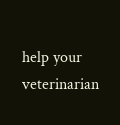help your veterinarian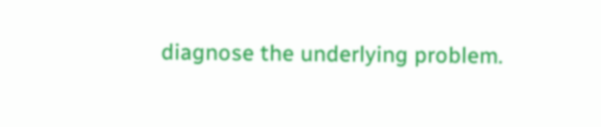diagnose the underlying problem.